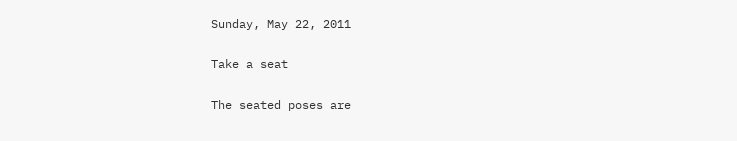Sunday, May 22, 2011

Take a seat

The seated poses are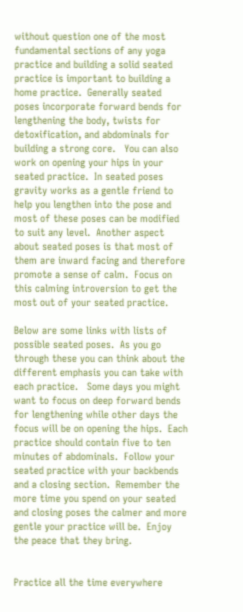without question one of the most fundamental sections of any yoga practice and building a solid seated practice is important to building a home practice.  Generally seated poses incorporate forward bends for lengthening the body, twists for detoxification, and abdominals for building a strong core.   You can also work on opening your hips in your seated practice.  In seated poses gravity works as a gentle friend to help you lengthen into the pose and most of these poses can be modified to suit any level.  Another aspect about seated poses is that most of them are inward facing and therefore promote a sense of calm.  Focus on this calming introversion to get the most out of your seated practice.

Below are some links with lists of possible seated poses.  As you go through these you can think about the different emphasis you can take with each practice.   Some days you might want to focus on deep forward bends for lengthening while other days the focus will be on opening the hips.  Each practice should contain five to ten minutes of abdominals.  Follow your seated practice with your backbends and a closing section.  Remember the more time you spend on your seated and closing poses the calmer and more gentle your practice will be.  Enjoy the peace that they bring.


Practice all the time everywhere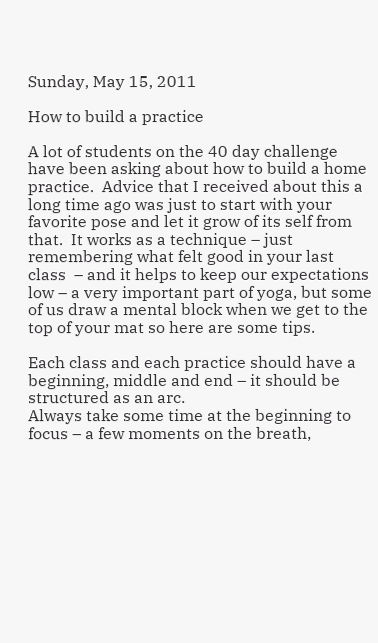Sunday, May 15, 2011

How to build a practice

A lot of students on the 40 day challenge have been asking about how to build a home practice.  Advice that I received about this a long time ago was just to start with your favorite pose and let it grow of its self from that.  It works as a technique – just remembering what felt good in your last class  – and it helps to keep our expectations low – a very important part of yoga, but some of us draw a mental block when we get to the top of your mat so here are some tips.

Each class and each practice should have a beginning, middle and end – it should be structured as an arc.
Always take some time at the beginning to focus – a few moments on the breath,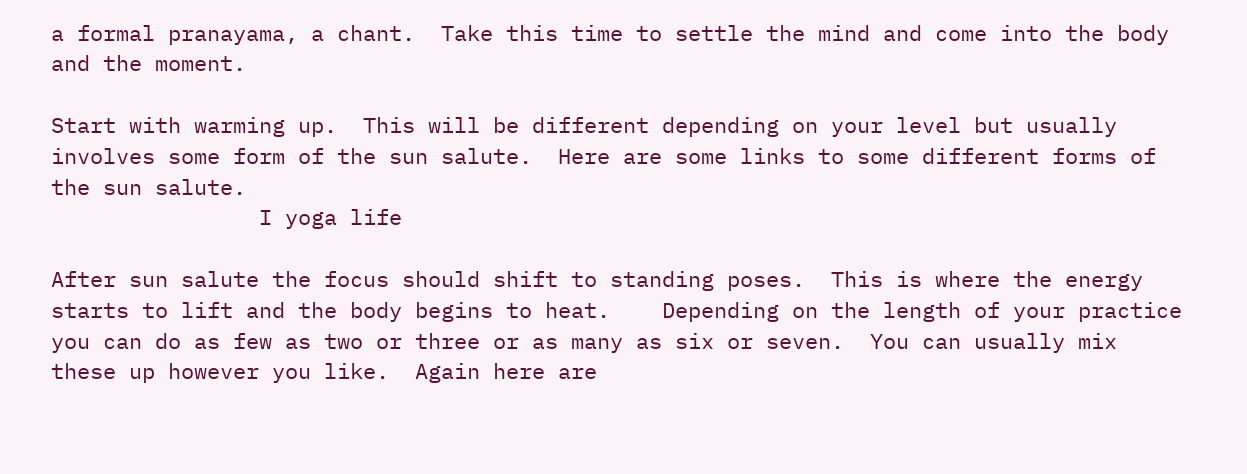a formal pranayama, a chant.  Take this time to settle the mind and come into the body and the moment.

Start with warming up.  This will be different depending on your level but usually involves some form of the sun salute.  Here are some links to some different forms of the sun salute.
                I yoga life

After sun salute the focus should shift to standing poses.  This is where the energy starts to lift and the body begins to heat.    Depending on the length of your practice you can do as few as two or three or as many as six or seven.  You can usually mix these up however you like.  Again here are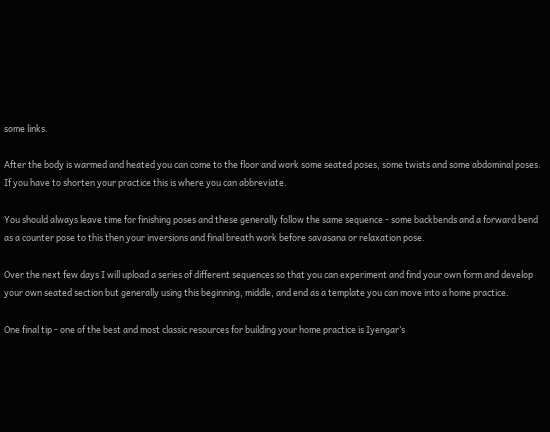some links.

After the body is warmed and heated you can come to the floor and work some seated poses, some twists and some abdominal poses.  If you have to shorten your practice this is where you can abbreviate.

You should always leave time for finishing poses and these generally follow the same sequence - some backbends and a forward bend as a counter pose to this then your inversions and final breath work before savasana or relaxation pose.

Over the next few days I will upload a series of different sequences so that you can experiment and find your own form and develop your own seated section but generally using this beginning, middle, and end as a template you can move into a home practice.

One final tip - one of the best and most classic resources for building your home practice is Iyengar’s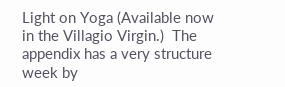Light on Yoga (Available now in the Villagio Virgin.)  The appendix has a very structure week by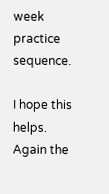week practice sequence.

I hope this helps.  Again the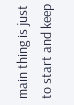main thing is just to start and keep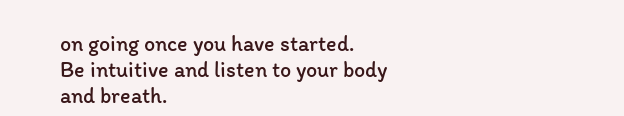on going once you have started.  Be intuitive and listen to your body and breath.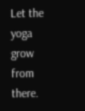Let the yoga grow from there.